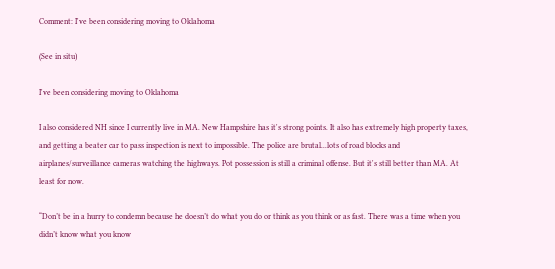Comment: I've been considering moving to Oklahoma

(See in situ)

I've been considering moving to Oklahoma

I also considered NH since I currently live in MA. New Hampshire has it's strong points. It also has extremely high property taxes, and getting a beater car to pass inspection is next to impossible. The police are brutal...lots of road blocks and airplanes/surveillance cameras watching the highways. Pot possession is still a criminal offense. But it's still better than MA. At least for now.

“Don’t be in a hurry to condemn because he doesn’t do what you do or think as you think or as fast. There was a time when you didn’t know what you know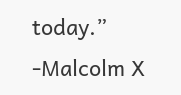today.” -Malcolm X